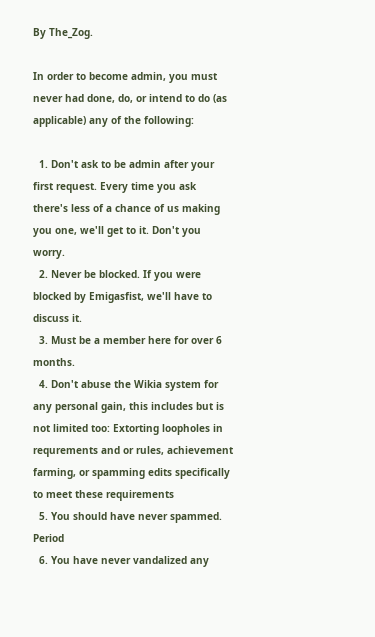By The_Zog.

In order to become admin, you must never had done, do, or intend to do (as applicable) any of the following:

  1. Don't ask to be admin after your first request. Every time you ask there's less of a chance of us making you one, we'll get to it. Don't you worry.
  2. Never be blocked. If you were blocked by Emigasfist, we'll have to discuss it.
  3. Must be a member here for over 6 months.
  4. Don't abuse the Wikia system for any personal gain, this includes but is not limited too: Extorting loopholes in requrements and or rules, achievement farming, or spamming edits specifically to meet these requirements
  5. You should have never spammed. Period
  6. You have never vandalized any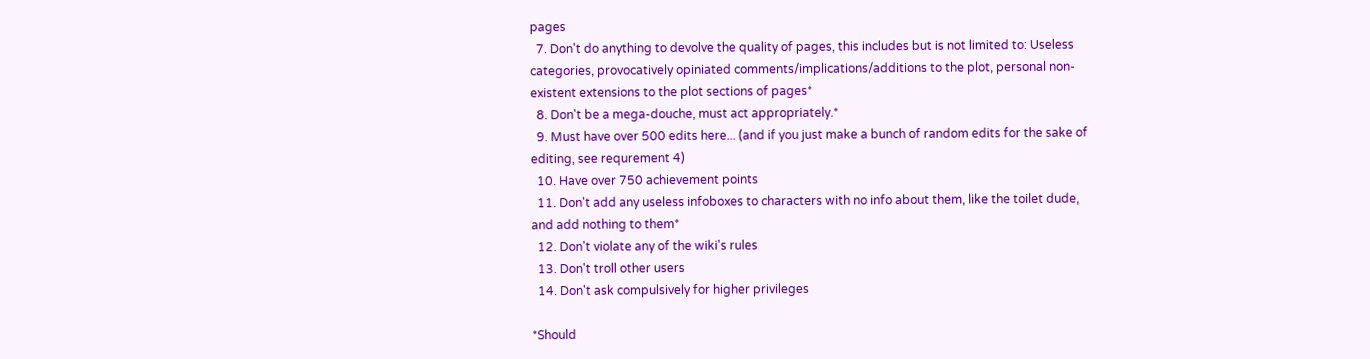pages
  7. Don't do anything to devolve the quality of pages, this includes but is not limited to: Useless categories, provocatively opiniated comments/implications/additions to the plot, personal non-existent extensions to the plot sections of pages*
  8. Don't be a mega-douche, must act appropriately.*
  9. Must have over 500 edits here... (and if you just make a bunch of random edits for the sake of editing, see requrement 4)
  10. Have over 750 achievement points
  11. Don't add any useless infoboxes to characters with no info about them, like the toilet dude, and add nothing to them*
  12. Don't violate any of the wiki's rules
  13. Don't troll other users
  14. Don't ask compulsively for higher privileges

*Should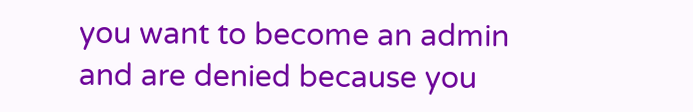you want to become an admin and are denied because you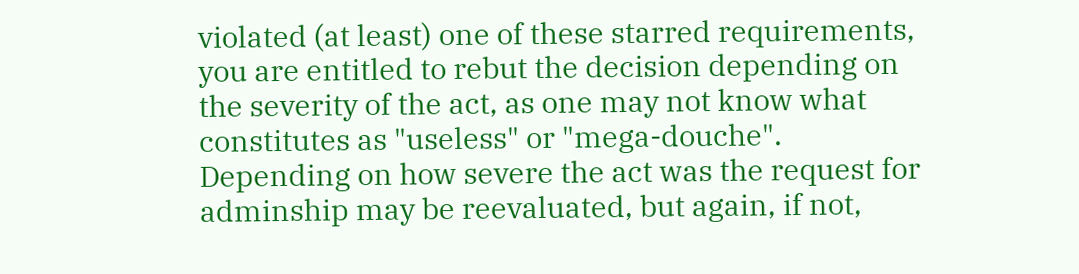violated (at least) one of these starred requirements, you are entitled to rebut the decision depending on the severity of the act, as one may not know what constitutes as "useless" or "mega-douche". Depending on how severe the act was the request for adminship may be reevaluated, but again, if not,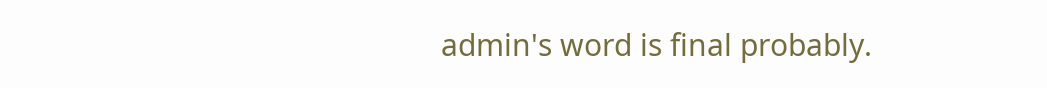admin's word is final probably.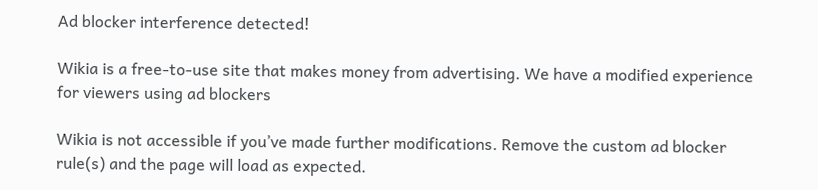Ad blocker interference detected!

Wikia is a free-to-use site that makes money from advertising. We have a modified experience for viewers using ad blockers

Wikia is not accessible if you’ve made further modifications. Remove the custom ad blocker rule(s) and the page will load as expected.